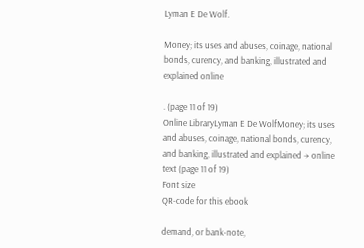Lyman E De Wolf.

Money; its uses and abuses, coinage, national bonds, curency, and banking, illustrated and explained online

. (page 11 of 19)
Online LibraryLyman E De WolfMoney; its uses and abuses, coinage, national bonds, curency, and banking, illustrated and explained → online text (page 11 of 19)
Font size
QR-code for this ebook

demand, or bank-note,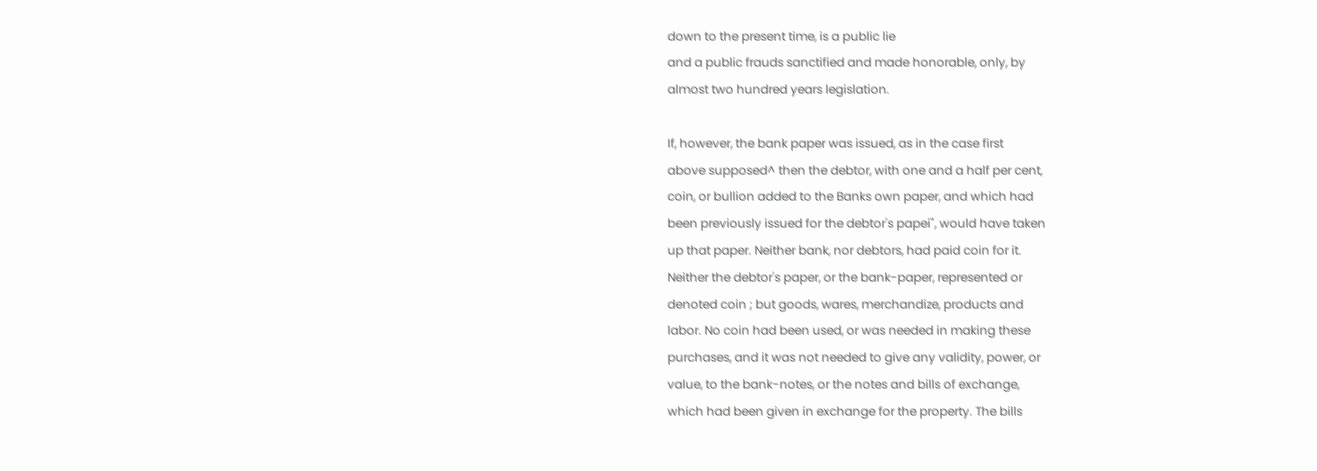down to the present time, is a public lie
and a public frauds sanctified and made honorable, only, by
almost two hundred years legislation.

If, however, the bank paper was issued, as in the case first
above supposed^ then the debtor, with one and a half per cent,
coin, or bullion added to the Banks own paper, and which had
been previously issued for the debtor's papei", would have taken
up that paper. Neither bank, nor debtors, had paid coin for it.
Neither the debtor's paper, or the bank-paper, represented or
denoted coin ; but goods, wares, merchandize, products and
labor. No coin had been used, or was needed in making these
purchases, and it was not needed to give any validity, power, or
value, to the bank-notes, or the notes and bills of exchange,
which had been given in exchange for the property. The bills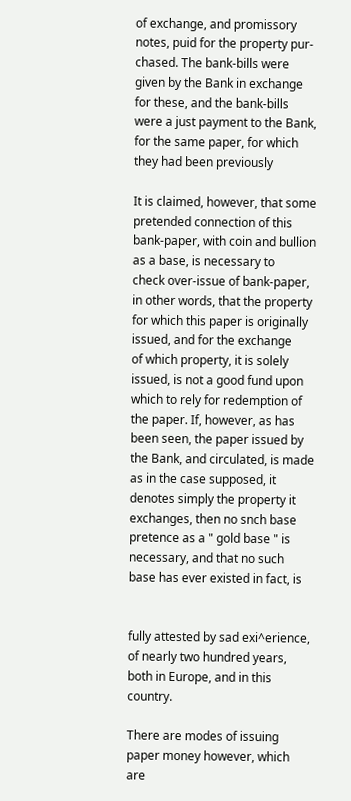of exchange, and promissory notes, puid for the property pur-
chased. The bank-bills were given by the Bank in exchange
for these, and the bank-bills were a just payment to the Bank,
for the same paper, for which they had been previously

It is claimed, however, that some pretended connection of this
bank-paper, with coin and bullion as a base, is necessary to
check over-issue of bank-paper, in other words, that the property
for which this paper is originally issued, and for the exchange
of which property, it is solely issued, is not a good fund upon
which to rely for redemption of the paper. If, however, as has
been seen, the paper issued by the Bank, and circulated, is made
as in the case supposed, it denotes simply the property it
exchanges, then no snch base pretence as a " gold base " is
necessary, and that no such base has ever existed in fact, is


fully attested by sad exi^erience, of nearly two hundred years,
both in Europe, and in this country.

There are modes of issuing paper money however, which are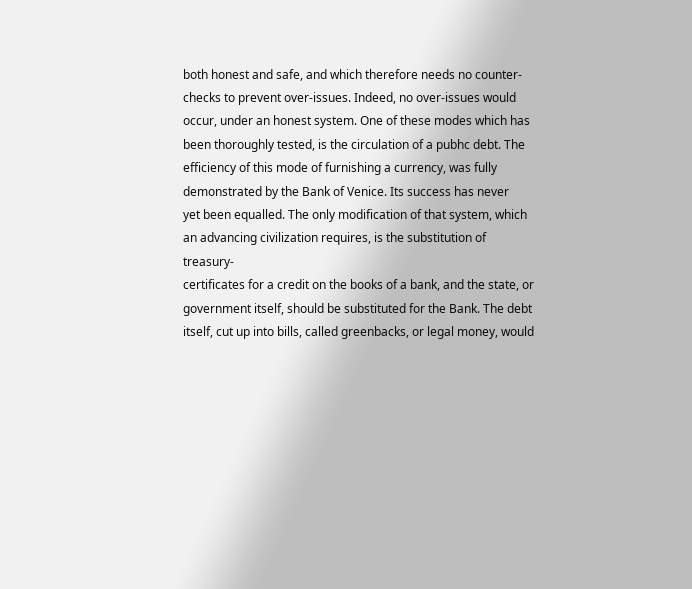both honest and safe, and which therefore needs no counter-
checks to prevent over-issues. Indeed, no over-issues would
occur, under an honest system. One of these modes which has
been thoroughly tested, is the circulation of a pubhc debt. The
efficiency of this mode of furnishing a currency, was fully
demonstrated by the Bank of Venice. Its success has never
yet been equalled. The only modification of that system, which
an advancing civilization requires, is the substitution of treasury-
certificates for a credit on the books of a bank, and the state, or
government itself, should be substituted for the Bank. The debt
itself, cut up into bills, called greenbacks, or legal money, would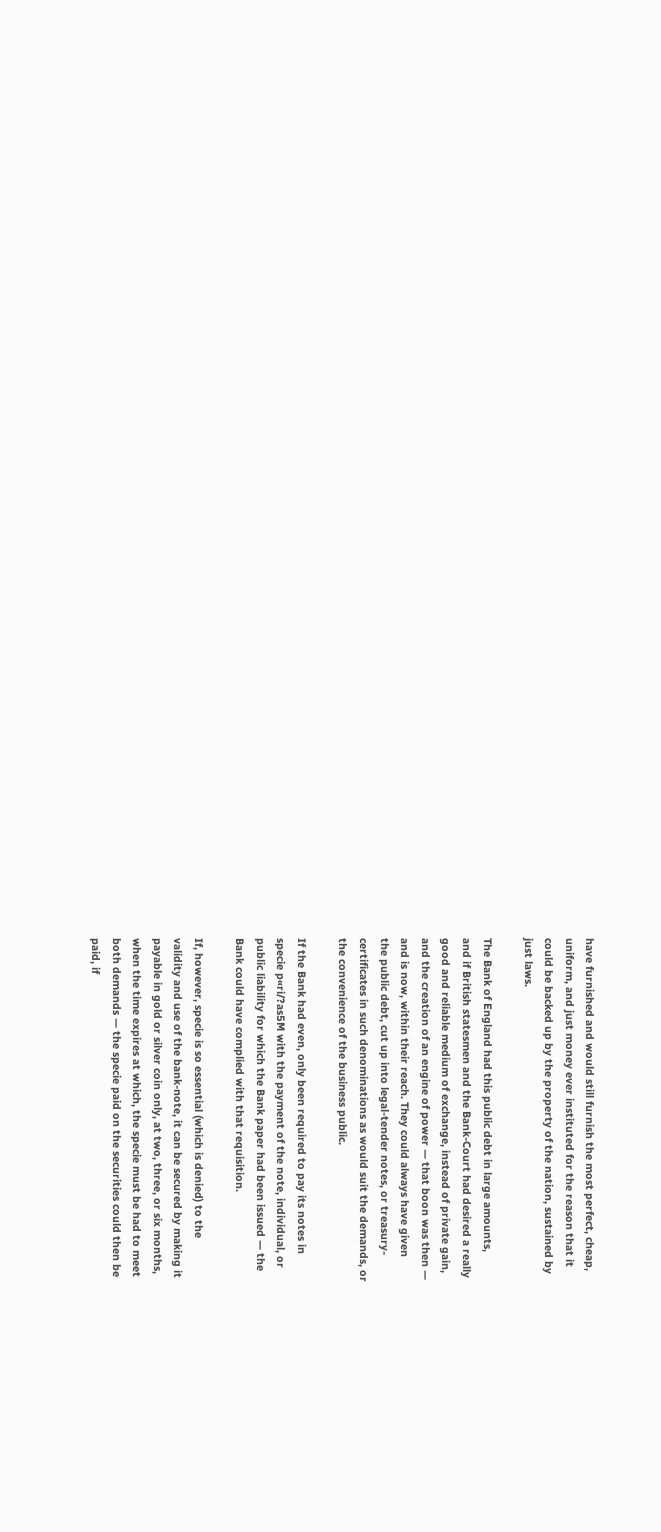have furnished and would still furnish the most perfect, cheap,
uniform, and just money ever instituted for the reason that it
could be backed up by the property of the nation, sustained by
just laws.

The Bank of England had this public debt in large amounts,
and if British statesmen and the Bank-Court had desired a really
good and reliable medium of exchange, instead of private gain,
and the creation of an engine of power — that boon was then —
and is now, within their reach. They could always have given
the public debt, cut up into legal-tender notes, or treasury-
certificates in such denominations as would suit the demands, or
the convenience of the business public.

If the Bank had even, only been required to pay its notes in
specie p«ri/?as5M with the payment of the note, individual, or
public liability for which the Bank paper had been issued — the
Bank could have complied with that requisition.

If, however, specie is so essential (which is denied) to the
validity and use of the bank-note, it can be secured by making it
payable in gold or silver coin only, at two, three, or six months,
when the time expires at which, the specie must be had to meet
both demands — the specie paid on the securities could then be
paid, if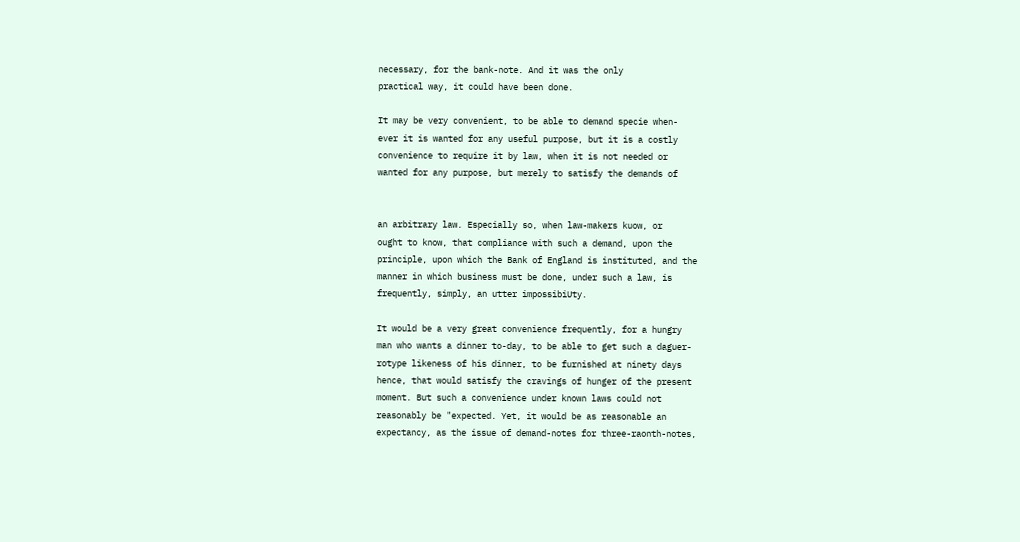necessary, for the bank-note. And it was the only
practical way, it could have been done.

It may be very convenient, to be able to demand specie when-
ever it is wanted for any useful purpose, but it is a costly
convenience to require it by law, when it is not needed or
wanted for any purpose, but merely to satisfy the demands of


an arbitrary law. Especially so, when law-makers kuow, or
ought to know, that compliance with such a demand, upon the
principle, upon which the Bank of England is instituted, and the
manner in which business must be done, under such a law, is
frequently, simply, an utter impossibiUty.

It would be a very great convenience frequently, for a hungry
man who wants a dinner to-day, to be able to get such a daguer-
rotype likeness of his dinner, to be furnished at ninety days
hence, that would satisfy the cravings of hunger of the present
moment. But such a convenience under known laws could not
reasonably be "expected. Yet, it would be as reasonable an
expectancy, as the issue of demand-notes for three-raonth-notes,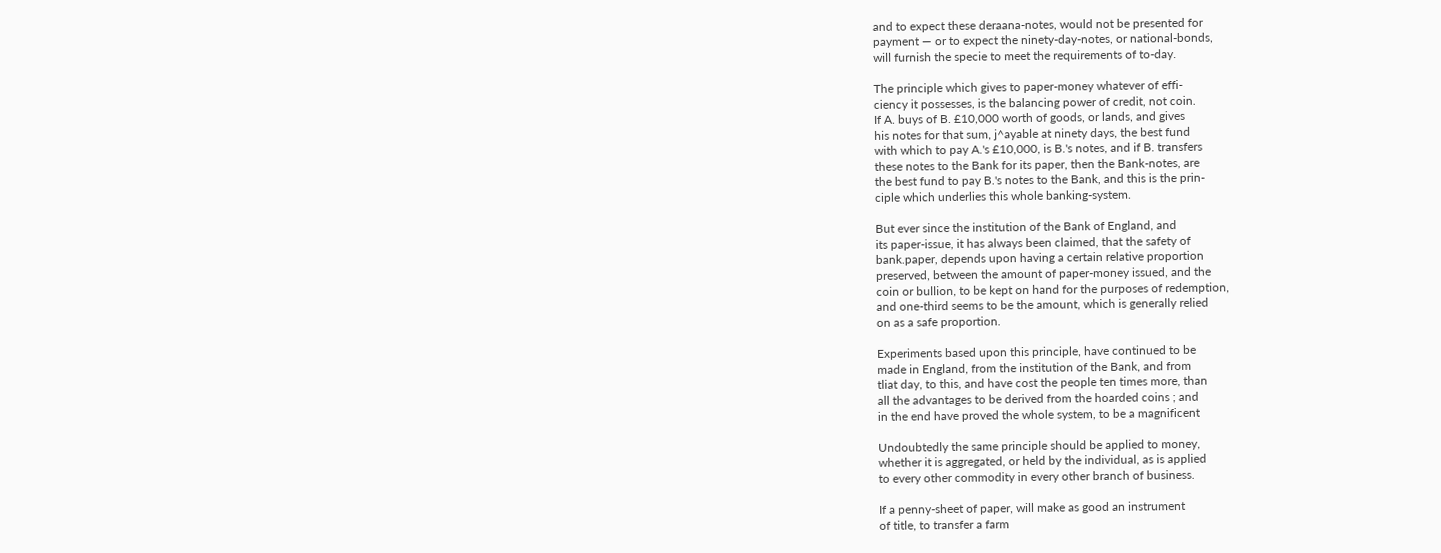and to expect these deraana-notes, would not be presented for
payment — or to expect the ninety-day-notes, or national-bonds,
will furnish the specie to meet the requirements of to-day.

The principle which gives to paper-money whatever of effi-
ciency it possesses, is the balancing power of credit, not coin.
If A. buys of B. £10,000 worth of goods, or lands, and gives
his notes for that sum, j^ayable at ninety days, the best fund
with which to pay A.'s £10,000, is B.'s notes, and if B. transfers
these notes to the Bank for its paper, then the Bank-notes, are
the best fund to pay B.'s notes to the Bank, and this is the prin-
ciple which underlies this whole banking-system.

But ever since the institution of the Bank of England, and
its paper-issue, it has always been claimed, that the safety of
bank.paper, depends upon having a certain relative proportion
preserved, between the amount of paper-money issued, and the
coin or bullion, to be kept on hand for the purposes of redemption,
and one-third seems to be the amount, which is generally relied
on as a safe proportion.

Experiments based upon this principle, have continued to be
made in England, from the institution of the Bank, and from
tliat day, to this, and have cost the people ten times more, than
all the advantages to be derived from the hoarded coins ; and
in the end have proved the whole system, to be a magnificent

Undoubtedly the same principle should be applied to money,
whether it is aggregated, or held by the individual, as is applied
to every other commodity in every other branch of business.

If a penny-sheet of paper, will make as good an instrument
of title, to transfer a farm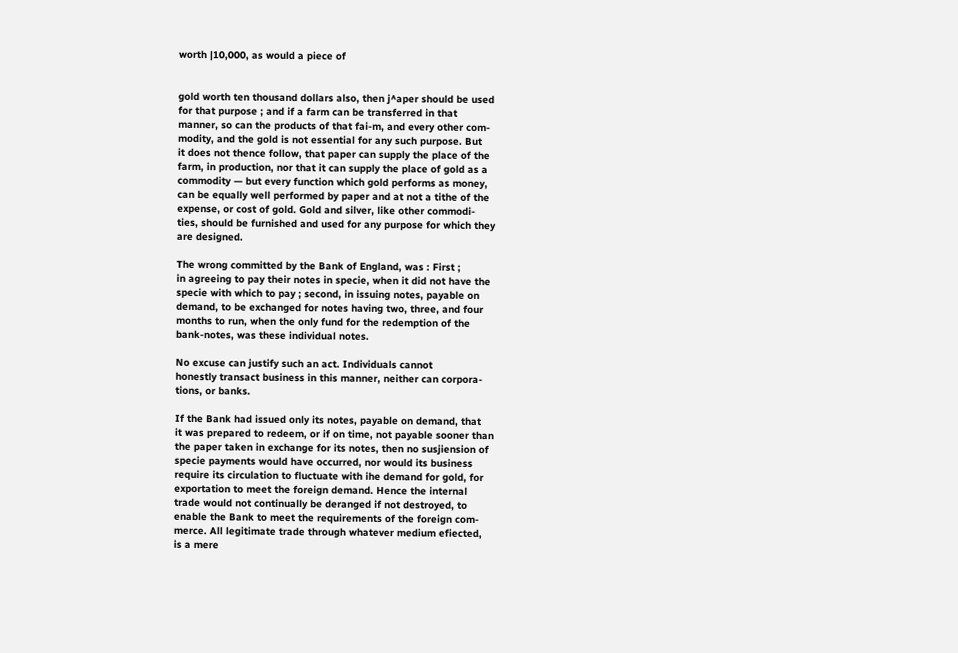worth |10,000, as would a piece of


gold worth ten thousand dollars also, then j^aper should be used
for that purpose ; and if a farm can be transferred in that
manner, so can the products of that fai-m, and every other com-
modity, and the gold is not essential for any such purpose. But
it does not thence follow, that paper can supply the place of the
farm, in production, nor that it can supply the place of gold as a
commodity — but every function which gold performs as money,
can be equally well performed by paper and at not a tithe of the
expense, or cost of gold. Gold and silver, like other commodi-
ties, should be furnished and used for any purpose for which they
are designed.

The wrong committed by the Bank of England, was : First ;
in agreeing to pay their notes in specie, when it did not have the
specie with which to pay ; second, in issuing notes, payable on
demand, to be exchanged for notes having two, three, and four
months to run, when the only fund for the redemption of the
bank-notes, was these individual notes.

No excuse can justify such an act. Individuals cannot
honestly transact business in this manner, neither can corpora-
tions, or banks.

If the Bank had issued only its notes, payable on demand, that
it was prepared to redeem, or if on time, not payable sooner than
the paper taken in exchange for its notes, then no susjiension of
specie payments would have occurred, nor would its business
require its circulation to fluctuate with ihe demand for gold, for
exportation to meet the foreign demand. Hence the internal
trade would not continually be deranged if not destroyed, to
enable the Bank to meet the requirements of the foreign com-
merce. All legitimate trade through whatever medium efiected,
is a mere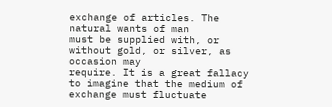exchange of articles. The natural wants of man
must be supplied with, or without gold, or silver, as occasion may
require. It is a great fallacy to imagine that the medium of
exchange must fluctuate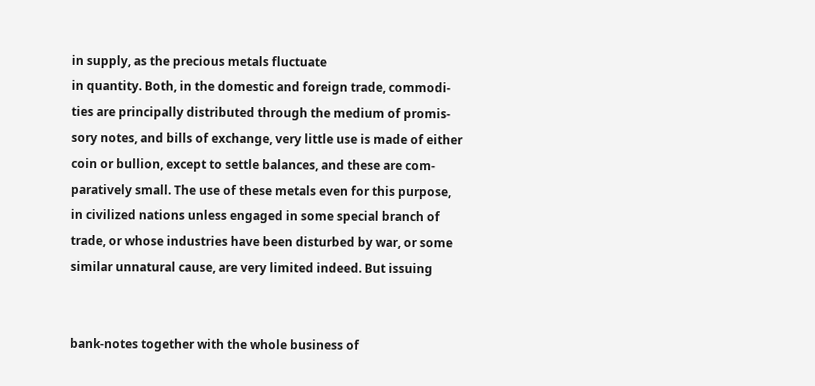in supply, as the precious metals fluctuate
in quantity. Both, in the domestic and foreign trade, commodi-
ties are principally distributed through the medium of promis-
sory notes, and bills of exchange, very little use is made of either
coin or bullion, except to settle balances, and these are com-
paratively small. The use of these metals even for this purpose,
in civilized nations unless engaged in some special branch of
trade, or whose industries have been disturbed by war, or some
similar unnatural cause, are very limited indeed. But issuing


bank-notes together with the whole business of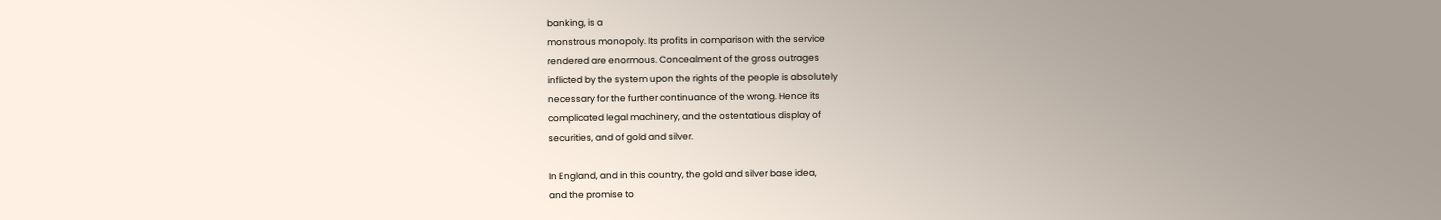banking, is a
monstrous monopoly. Its profits in comparison with the service
rendered are enormous. Concealment of the gross outrages
inflicted by the system upon the rights of the people is absolutely
necessary for the further continuance of the wrong. Hence its
complicated legal machinery, and the ostentatious display of
securities, and of gold and silver.

In England, and in this country, the gold and silver base idea,
and the promise to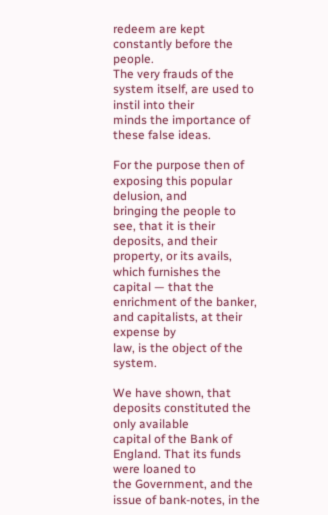redeem are kept constantly before the people.
The very frauds of the system itself, are used to instil into their
minds the importance of these false ideas.

For the purpose then of exposing this popular delusion, and
bringing the people to see, that it is their deposits, and their
property, or its avails, which furnishes the capital — that the
enrichment of the banker, and capitalists, at their expense by
law, is the object of the system.

We have shown, that deposits constituted the only available
capital of the Bank of England. That its funds were loaned to
the Government, and the issue of bank-notes, in the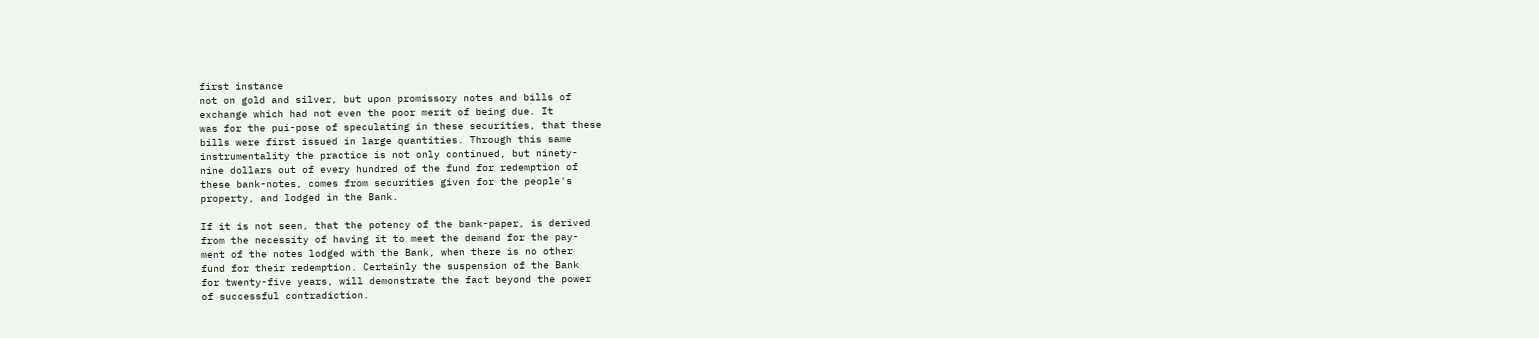first instance
not on gold and silver, but upon promissory notes and bills of
exchange which had not even the poor merit of being due. It
was for the pui-pose of speculating in these securities, that these
bills were first issued in large quantities. Through this same
instrumentality the practice is not only continued, but ninety-
nine dollars out of every hundred of the fund for redemption of
these bank-notes, comes from securities given for the people's
property, and lodged in the Bank.

If it is not seen, that the potency of the bank-paper, is derived
from the necessity of having it to meet the demand for the pay-
ment of the notes lodged with the Bank, when there is no other
fund for their redemption. Certainly the suspension of the Bank
for twenty-five years, will demonstrate the fact beyond the power
of successful contradiction.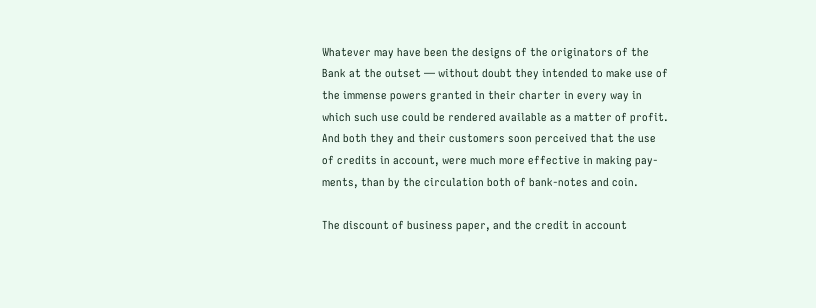Whatever may have been the designs of the originators of the
Bank at the outset — without doubt they intended to make use of
the immense powers granted in their charter in every way in
which such use could be rendered available as a matter of profit.
And both they and their customers soon perceived that the use
of credits in account, were much more effective in making pay-
ments, than by the circulation both of bank-notes and coin.

The discount of business paper, and the credit in account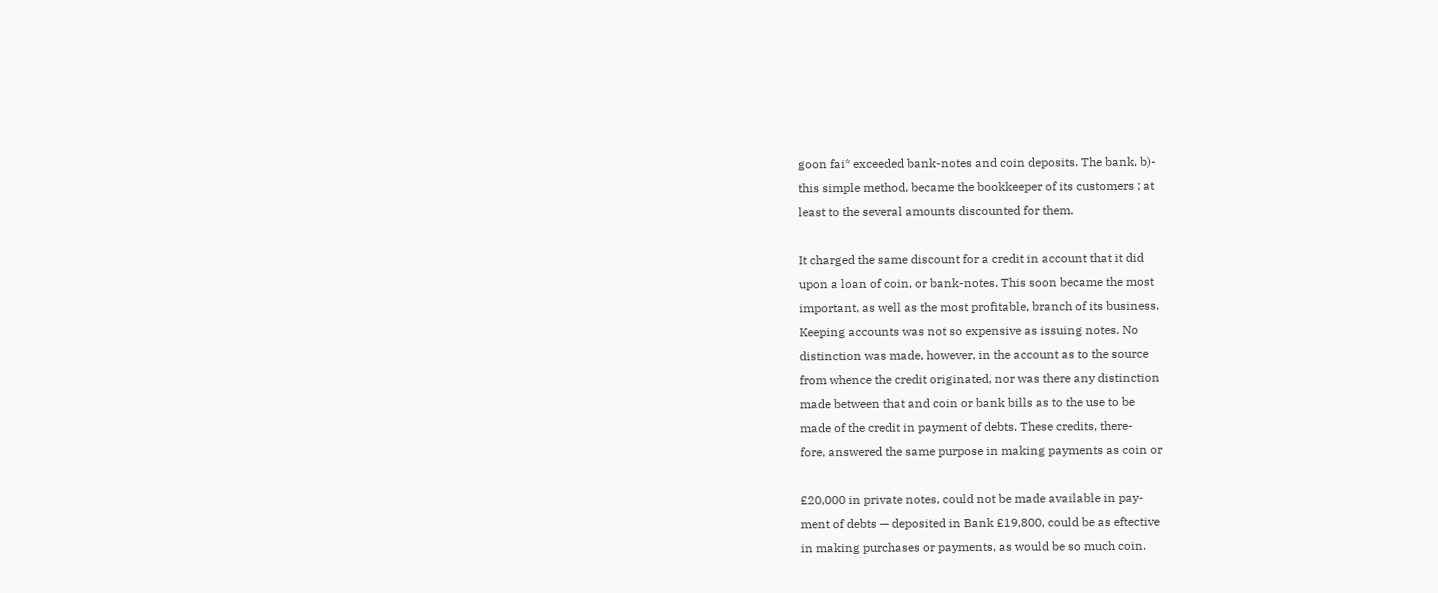goon fai* exceeded bank-notes and coin deposits. The bank, b)-
this simple method, became the bookkeeper of its customers ; at
least to the several amounts discounted for them.

It charged the same discount for a credit in account that it did
upon a loan of coin, or bank-notes. This soon became the most
important, as well as the most profitable, branch of its business.
Keeping accounts was not so expensive as issuing notes. No
distinction was made, however, in the account as to the source
from whence the credit originated, nor was there any distinction
made between that and coin or bank bills as to the use to be
made of the credit in payment of debts. These credits, there-
fore, answered the same purpose in making payments as coin or

£20,000 in private notes, could not be made available in pay-
ment of debts — deposited in Bank £19,800, could be as eftective
in making purchases or payments, as would be so much coin.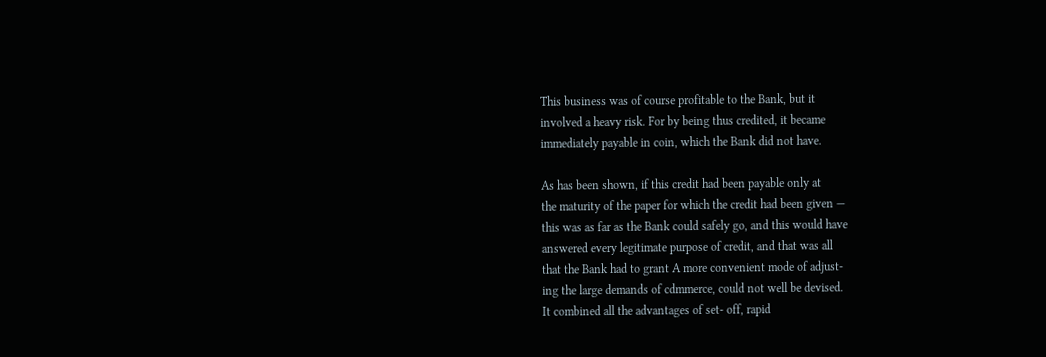This business was of course profitable to the Bank, but it
involved a heavy risk. For by being thus credited, it became
immediately payable in coin, which the Bank did not have.

As has been shown, if this credit had been payable only at
the maturity of the paper for which the credit had been given —
this was as far as the Bank could safely go, and this would have
answered every legitimate purpose of credit, and that was all
that the Bank had to grant A more convenient mode of adjust-
ing the large demands of cdmmerce, could not well be devised.
It combined all the advantages of set- off, rapid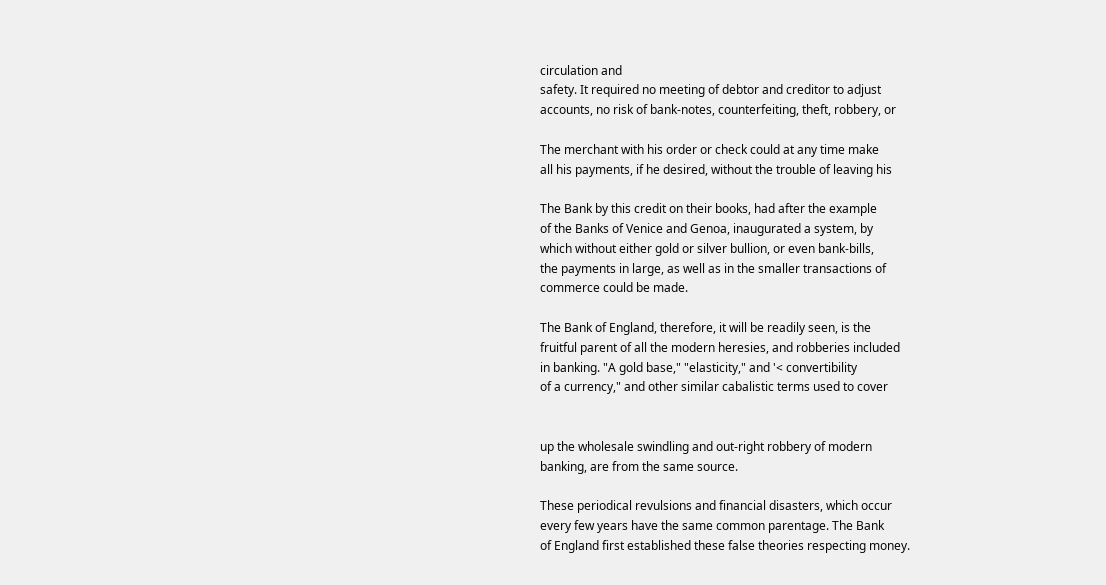circulation and
safety. It required no meeting of debtor and creditor to adjust
accounts, no risk of bank-notes, counterfeiting, theft, robbery, or

The merchant with his order or check could at any time make
all his payments, if he desired, without the trouble of leaving his

The Bank by this credit on their books, had after the example
of the Banks of Venice and Genoa, inaugurated a system, by
which without either gold or silver bullion, or even bank-bills,
the payments in large, as well as in the smaller transactions of
commerce could be made.

The Bank of England, therefore, it will be readily seen, is the
fruitful parent of all the modern heresies, and robberies included
in banking. "A gold base," "elasticity," and '< convertibility
of a currency," and other similar cabalistic terms used to cover


up the wholesale swindling and out-right robbery of modern
banking, are from the same source.

These periodical revulsions and financial disasters, which occur
every few years have the same common parentage. The Bank
of England first established these false theories respecting money.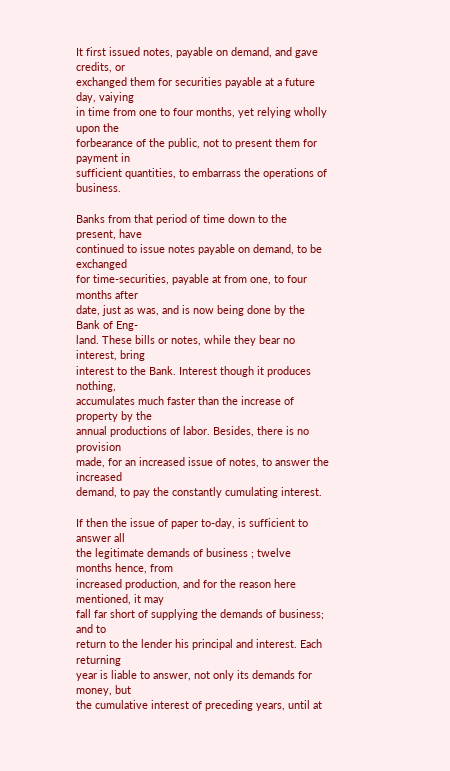It first issued notes, payable on demand, and gave credits, or
exchanged them for securities payable at a future day, vaiying
in time from one to four months, yet relying wholly upon the
forbearance of the public, not to present them for payment in
sufficient quantities, to embarrass the operations of business.

Banks from that period of time down to the present, have
continued to issue notes payable on demand, to be exchanged
for time-securities, payable at from one, to four months after
date, just as was, and is now being done by the Bank of Eng-
land. These bills or notes, while they bear no interest, bring
interest to the Bank. Interest though it produces nothing,
accumulates much faster than the increase of property by the
annual productions of labor. Besides, there is no provision
made, for an increased issue of notes, to answer the increased
demand, to pay the constantly cumulating interest.

If then the issue of paper to-day, is sufficient to answer all
the legitimate demands of business ; twelve months hence, from
increased production, and for the reason here mentioned, it may
fall far short of supplying the demands of business; and to
return to the lender his principal and interest. Each returning
year is liable to answer, not only its demands for money, but
the cumulative interest of preceding years, until at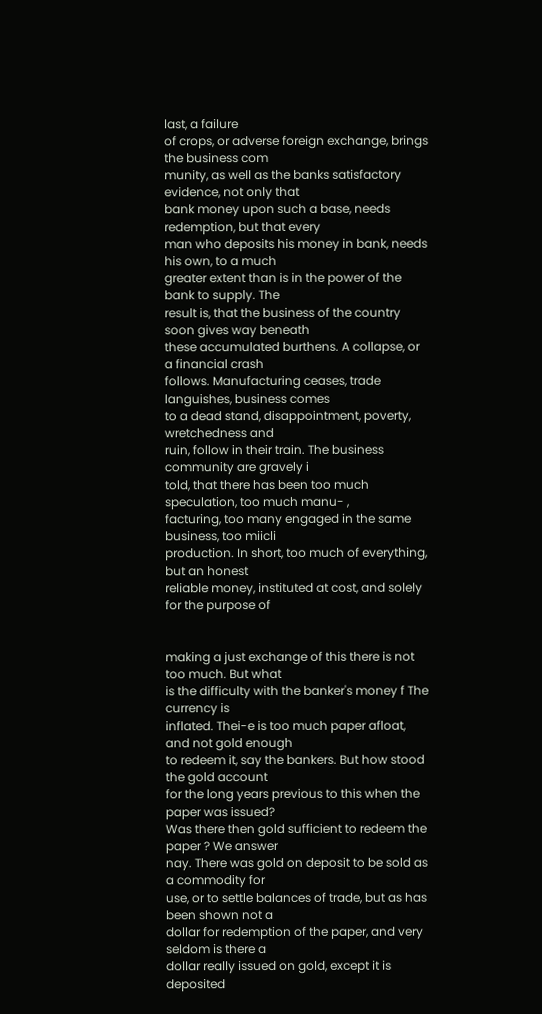last, a failure
of crops, or adverse foreign exchange, brings the business com
munity, as well as the banks satisfactory evidence, not only that
bank money upon such a base, needs redemption, but that every
man who deposits his money in bank, needs his own, to a much
greater extent than is in the power of the bank to supply. The
result is, that the business of the country soon gives way beneath
these accumulated burthens. A collapse, or a financial crash
follows. Manufacturing ceases, trade languishes, business comes
to a dead stand, disappointment, poverty, wretchedness and
ruin, follow in their train. The business community are gravely i
told, that there has been too much speculation, too much manu- ,
facturing, too many engaged in the same business, too miicli
production. In short, too much of everything, but an honest
reliable money, instituted at cost, and solely for the purpose of


making a just exchange of this there is not too much. But what
is the difficulty with the banker's money f The currency is
inflated. Thei-e is too much paper afloat, and not gold enough
to redeem it, say the bankers. But how stood the gold account
for the long years previous to this when the paper was issued?
Was there then gold sufficient to redeem the paper ? We answer
nay. There was gold on deposit to be sold as a commodity for
use, or to settle balances of trade, but as has been shown not a
dollar for redemption of the paper, and very seldom is there a
dollar really issued on gold, except it is deposited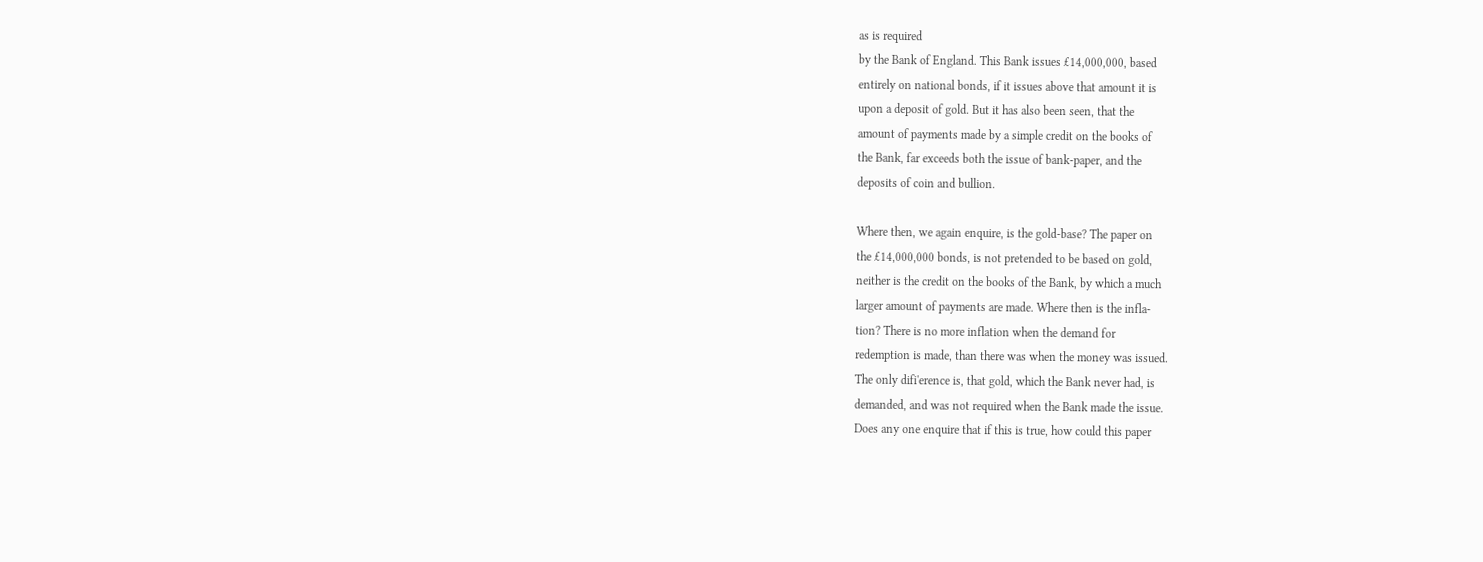as is required
by the Bank of England. This Bank issues £14,000,000, based
entirely on national bonds, if it issues above that amount it is
upon a deposit of gold. But it has also been seen, that the
amount of payments made by a simple credit on the books of
the Bank, far exceeds both the issue of bank-paper, and the
deposits of coin and bullion.

Where then, we again enquire, is the gold-base? The paper on
the £14,000,000 bonds, is not pretended to be based on gold,
neither is the credit on the books of the Bank, by which a much
larger amount of payments are made. Where then is the infla-
tion? There is no more inflation when the demand for
redemption is made, than there was when the money was issued.
The only difi'erence is, that gold, which the Bank never had, is
demanded, and was not required when the Bank made the issue.
Does any one enquire that if this is true, how could this paper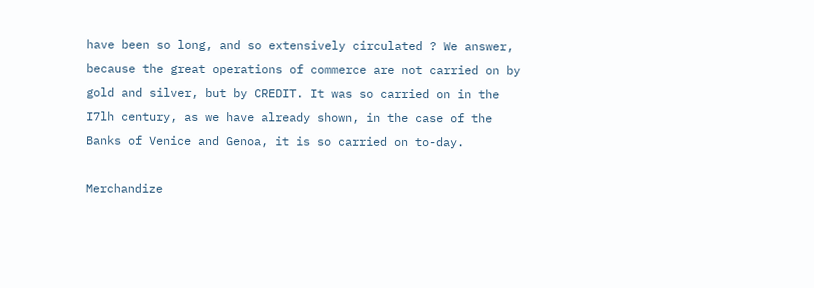have been so long, and so extensively circulated ? We answer,
because the great operations of commerce are not carried on by
gold and silver, but by CREDIT. It was so carried on in the
I7lh century, as we have already shown, in the case of the
Banks of Venice and Genoa, it is so carried on to-day.

Merchandize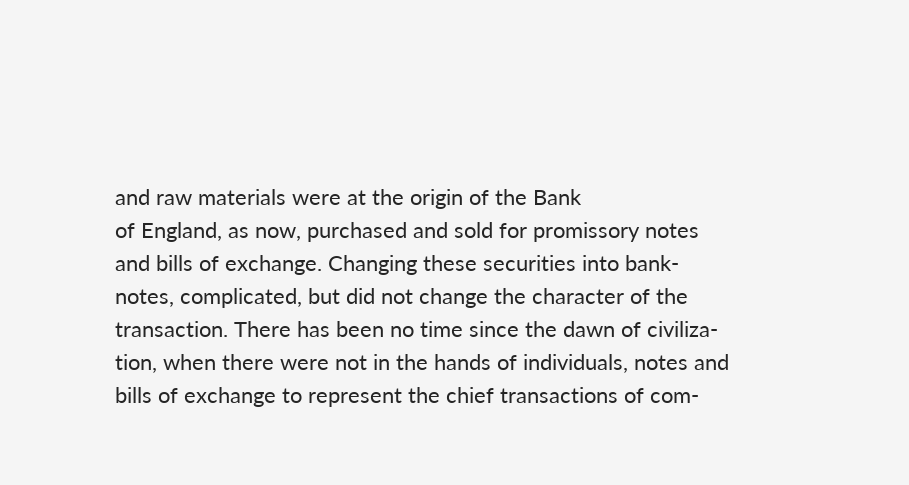and raw materials were at the origin of the Bank
of England, as now, purchased and sold for promissory notes
and bills of exchange. Changing these securities into bank-
notes, complicated, but did not change the character of the
transaction. There has been no time since the dawn of civiliza-
tion, when there were not in the hands of individuals, notes and
bills of exchange to represent the chief transactions of com-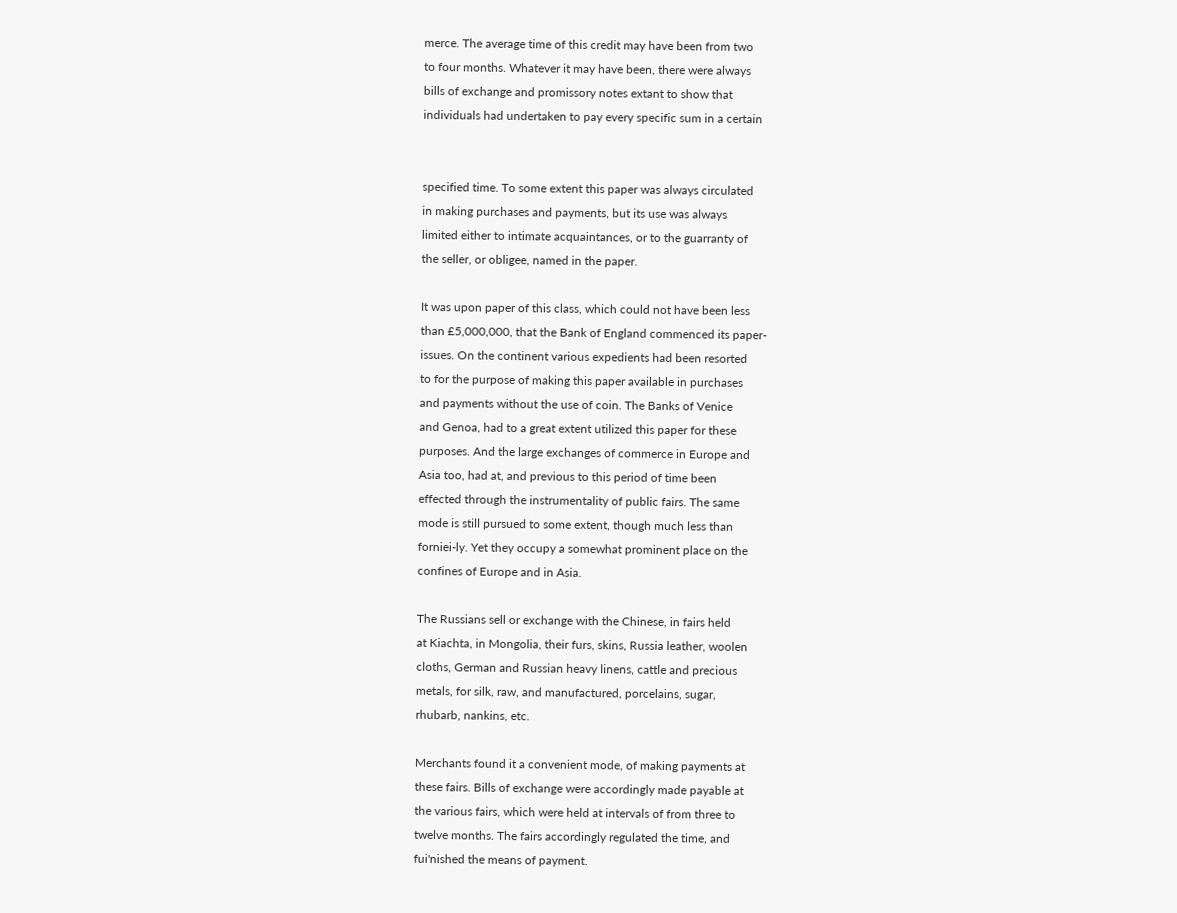merce. The average time of this credit may have been from two
to four months. Whatever it may have been, there were always
bills of exchange and promissory notes extant to show that
individuals had undertaken to pay every specific sum in a certain


specified time. To some extent this paper was always circulated
in making purchases and payments, but its use was always
limited either to intimate acquaintances, or to the guarranty of
the seller, or obligee, named in the paper.

It was upon paper of this class, which could not have been less
than £5,000,000, that the Bank of England commenced its paper-
issues. On the continent various expedients had been resorted
to for the purpose of making this paper available in purchases
and payments without the use of coin. The Banks of Venice
and Genoa, had to a great extent utilized this paper for these
purposes. And the large exchanges of commerce in Europe and
Asia too, had at, and previous to this period of time been
effected through the instrumentality of public fairs. The same
mode is still pursued to some extent, though much less than
forniei-ly. Yet they occupy a somewhat prominent place on the
confines of Europe and in Asia.

The Russians sell or exchange with the Chinese, in fairs held
at Kiachta, in Mongolia, their furs, skins, Russia leather, woolen
cloths, German and Russian heavy linens, cattle and precious
metals, for silk, raw, and manufactured, porcelains, sugar,
rhubarb, nankins, etc.

Merchants found it a convenient mode, of making payments at
these fairs. Bills of exchange were accordingly made payable at
the various fairs, which were held at intervals of from three to
twelve months. The fairs accordingly regulated the time, and
fui'nished the means of payment.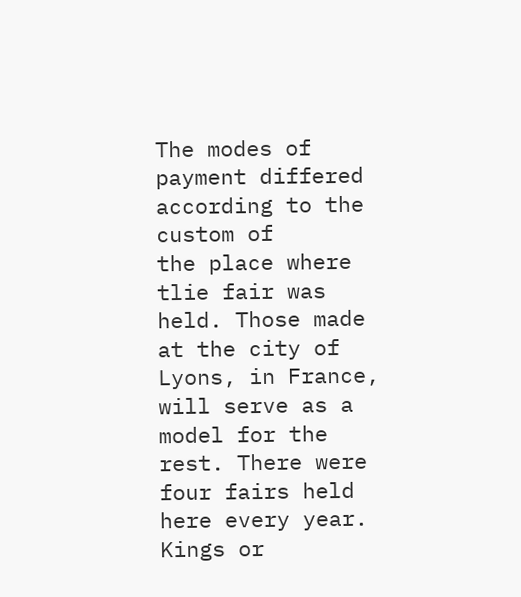The modes of payment differed according to the custom of
the place where tlie fair was held. Those made at the city of
Lyons, in France, will serve as a model for the rest. There were
four fairs held here every year. Kings or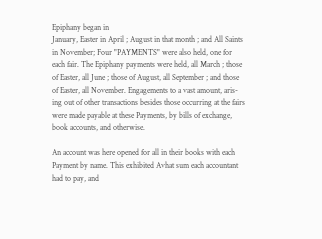Epiphany began in
January, Easter in April ; August in that month ; and All Saints
in November; Four "PAYMENTS" were also held, one for
each fair. The Epiphany payments were held, all March ; those
of Easter, all June ; those of August, all September ; and those
of Easter, all November. Engagements to a vast amount, aris-
ing out of other transactions besides those occurring at the fairs
were made payable at these Payments, by bills of exchange,
book accounts, and otherwise.

An account was here opened for all in their books with each
Payment by name. This exhibited Avhat sum each accountant
had to pay, and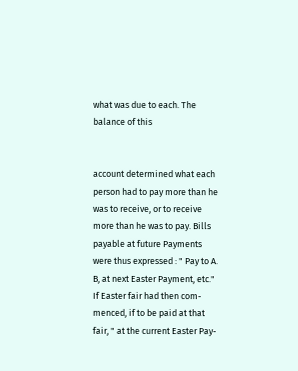what was due to each. The balance of this


account determined what each person had to pay more than he
was to receive, or to receive more than he was to pay. Bills
payable at future Payments were thus expressed : " Pay to A.
B, at next Easter Payment, etc." If Easter fair had then com-
menced, if to be paid at that fair, " at the current Easter Pay-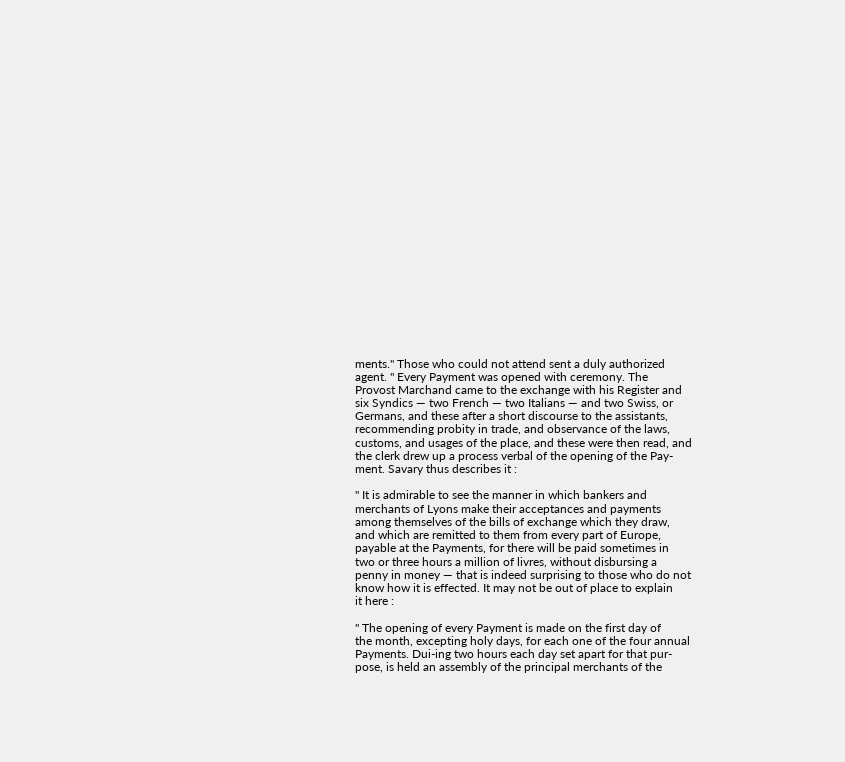ments." Those who could not attend sent a duly authorized
agent. " Every Payment was opened with ceremony. The
Provost Marchand came to the exchange with his Register and
six Syndics — two French — two Italians — and two Swiss, or
Germans, and these after a short discourse to the assistants,
recommending probity in trade, and observance of the laws,
customs, and usages of the place, and these were then read, and
the clerk drew up a process verbal of the opening of the Pay-
ment. Savary thus describes it :

" It is admirable to see the manner in which bankers and
merchants of Lyons make their acceptances and payments
among themselves of the bills of exchange which they draw,
and which are remitted to them from every part of Europe,
payable at the Payments, for there will be paid sometimes in
two or three hours a million of livres, without disbursing a
penny in money — that is indeed surprising to those who do not
know how it is effected. It may not be out of place to explain
it here :

" The opening of every Payment is made on the first day of
the month, excepting holy days, for each one of the four annual
Payments. Dui-ing two hours each day set apart for that pur-
pose, is held an assembly of the principal merchants of the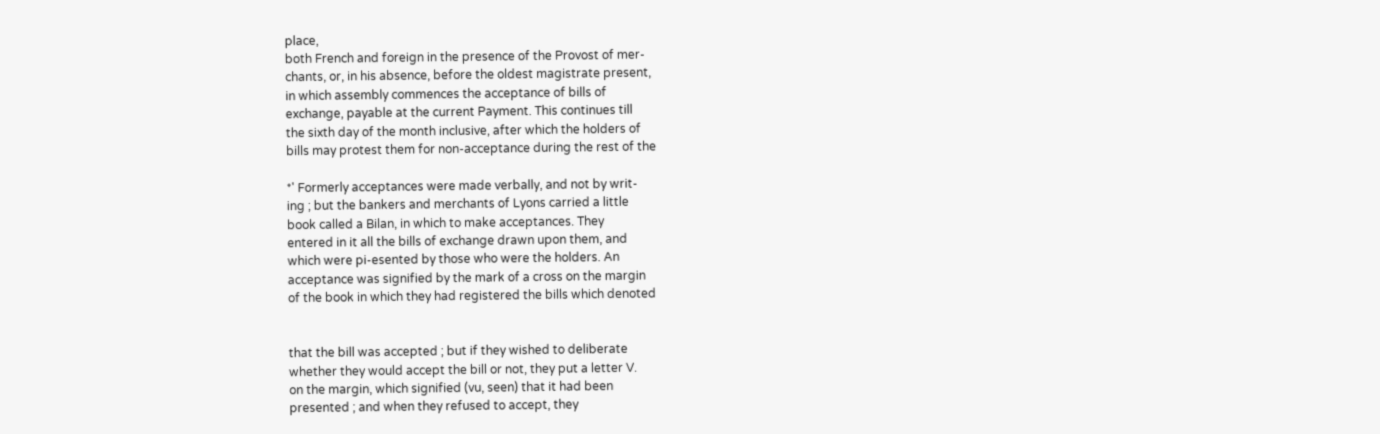place,
both French and foreign in the presence of the Provost of mer-
chants, or, in his absence, before the oldest magistrate present,
in which assembly commences the acceptance of bills of
exchange, payable at the current Payment. This continues till
the sixth day of the month inclusive, after which the holders of
bills may protest them for non-acceptance during the rest of the

*' Formerly acceptances were made verbally, and not by writ-
ing ; but the bankers and merchants of Lyons carried a little
book called a Bilan, in which to make acceptances. They
entered in it all the bills of exchange drawn upon them, and
which were pi-esented by those who were the holders. An
acceptance was signified by the mark of a cross on the margin
of the book in which they had registered the bills which denoted


that the bill was accepted ; but if they wished to deliberate
whether they would accept the bill or not, they put a letter V.
on the margin, which signified (vu, seen) that it had been
presented ; and when they refused to accept, they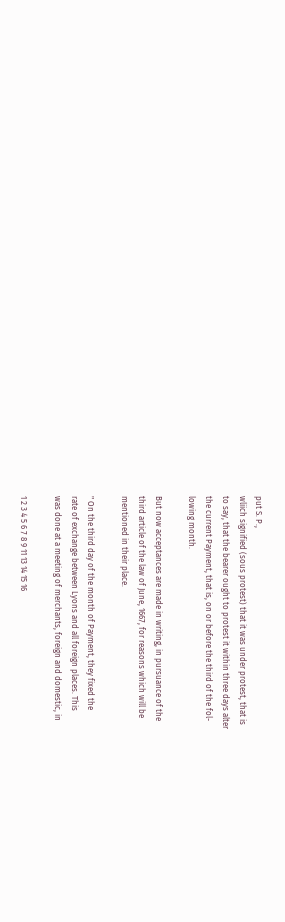put S. P.,
wliich signified (sous protest) that it was under protest, that is
to say, that the bearer ought to protest it within three days alter
the current Payment, that is, on or before the third of the fol-
lowing month.

But now acceptances are made in writing, in pursuance of the
third article of the law of June, 1667, for reasons which will be
mentioned in their place.

" On the third day of the month of Payment, they fixed the
rate of exchange between Lyons and all foreign places. This
was done at a meeting of merchants, foreign and domestic, in

1 2 3 4 5 6 7 8 9 11 13 14 15 16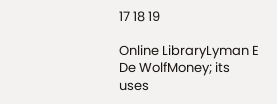17 18 19

Online LibraryLyman E De WolfMoney; its uses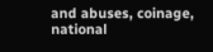and abuses, coinage, national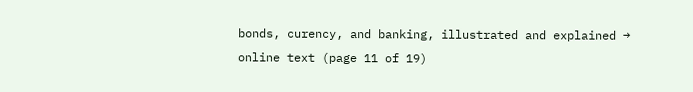bonds, curency, and banking, illustrated and explained → online text (page 11 of 19)